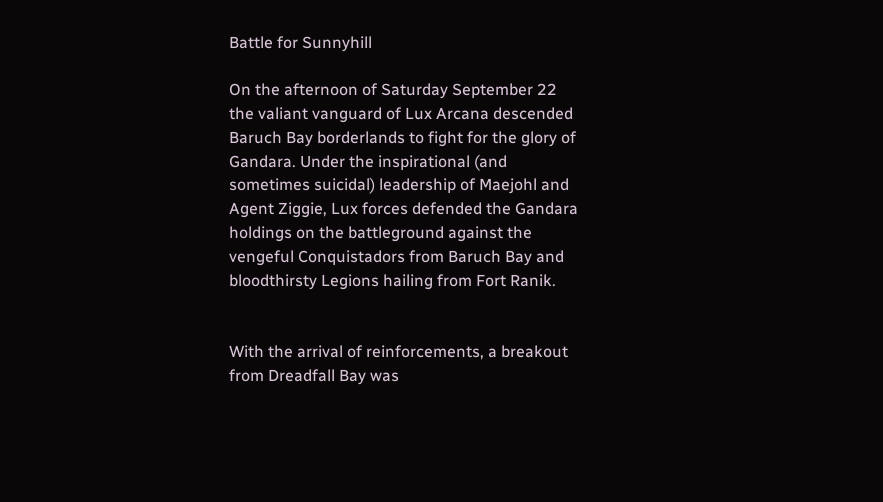Battle for Sunnyhill

On the afternoon of Saturday September 22 the valiant vanguard of Lux Arcana descended Baruch Bay borderlands to fight for the glory of Gandara. Under the inspirational (and sometimes suicidal) leadership of Maejohl and Agent Ziggie, Lux forces defended the Gandara holdings on the battleground against the vengeful Conquistadors from Baruch Bay and bloodthirsty Legions hailing from Fort Ranik.


With the arrival of reinforcements, a breakout from Dreadfall Bay was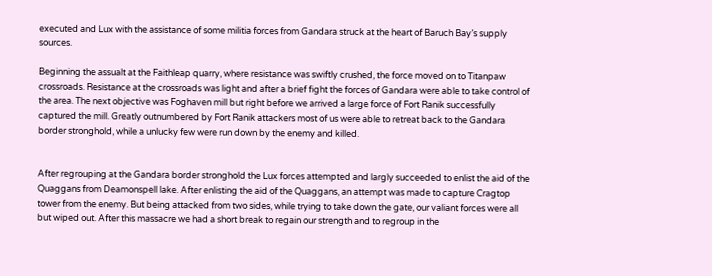executed and Lux with the assistance of some militia forces from Gandara struck at the heart of Baruch Bay’s supply sources.

Beginning the assualt at the Faithleap quarry, where resistance was swiftly crushed, the force moved on to Titanpaw crossroads. Resistance at the crossroads was light and after a brief fight the forces of Gandara were able to take control of the area. The next objective was Foghaven mill but right before we arrived a large force of Fort Ranik successfully captured the mill. Greatly outnumbered by Fort Ranik attackers most of us were able to retreat back to the Gandara border stronghold, while a unlucky few were run down by the enemy and killed.


After regrouping at the Gandara border stronghold the Lux forces attempted and largly succeeded to enlist the aid of the  Quaggans from Deamonspell lake. After enlisting the aid of the Quaggans, an attempt was made to capture Cragtop tower from the enemy. But being attacked from two sides, while trying to take down the gate, our valiant forces were all but wiped out. After this massacre we had a short break to regain our strength and to regroup in the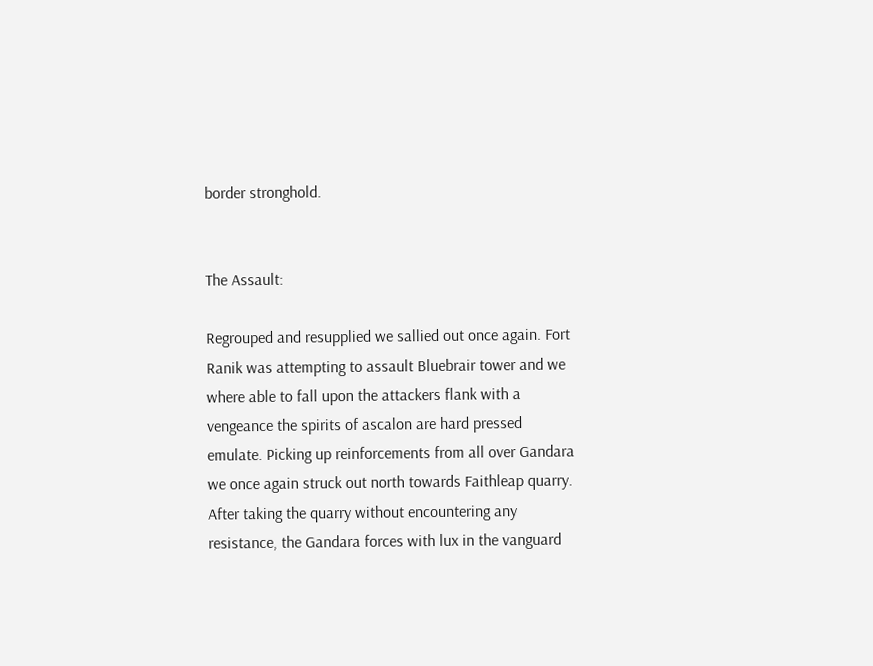border stronghold.


The Assault:

Regrouped and resupplied we sallied out once again. Fort Ranik was attempting to assault Bluebrair tower and we where able to fall upon the attackers flank with a vengeance the spirits of ascalon are hard pressed emulate. Picking up reinforcements from all over Gandara we once again struck out north towards Faithleap quarry. After taking the quarry without encountering any resistance, the Gandara forces with lux in the vanguard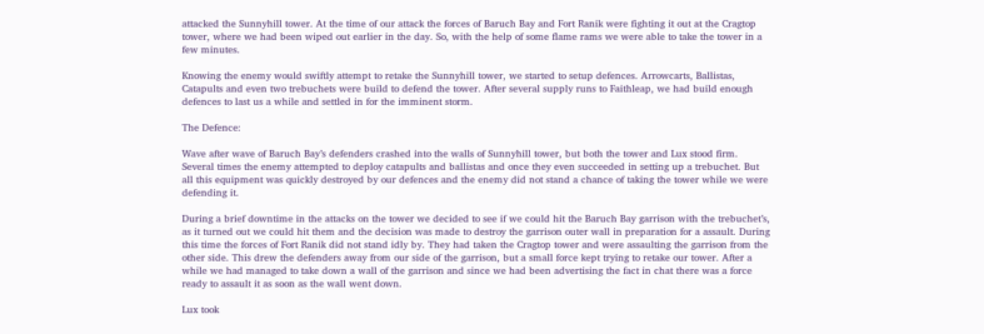attacked the Sunnyhill tower. At the time of our attack the forces of Baruch Bay and Fort Ranik were fighting it out at the Cragtop tower, where we had been wiped out earlier in the day. So, with the help of some flame rams we were able to take the tower in a few minutes.

Knowing the enemy would swiftly attempt to retake the Sunnyhill tower, we started to setup defences. Arrowcarts, Ballistas, Catapults and even two trebuchets were build to defend the tower. After several supply runs to Faithleap, we had build enough defences to last us a while and settled in for the imminent storm.

The Defence:

Wave after wave of Baruch Bay’s defenders crashed into the walls of Sunnyhill tower, but both the tower and Lux stood firm. Several times the enemy attempted to deploy catapults and ballistas and once they even succeeded in setting up a trebuchet. But all this equipment was quickly destroyed by our defences and the enemy did not stand a chance of taking the tower while we were defending it.

During a brief downtime in the attacks on the tower we decided to see if we could hit the Baruch Bay garrison with the trebuchet’s, as it turned out we could hit them and the decision was made to destroy the garrison outer wall in preparation for a assault. During this time the forces of Fort Ranik did not stand idly by. They had taken the Cragtop tower and were assaulting the garrison from the other side. This drew the defenders away from our side of the garrison, but a small force kept trying to retake our tower. After a while we had managed to take down a wall of the garrison and since we had been advertising the fact in chat there was a force ready to assault it as soon as the wall went down.

Lux took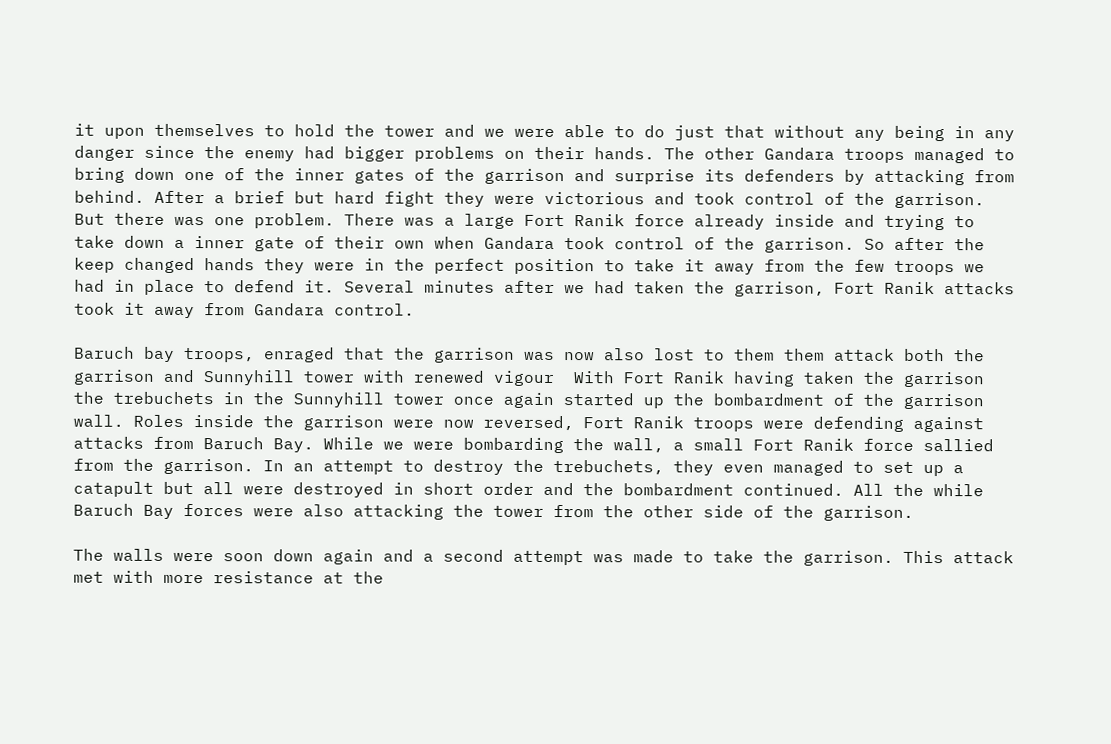it upon themselves to hold the tower and we were able to do just that without any being in any danger since the enemy had bigger problems on their hands. The other Gandara troops managed to bring down one of the inner gates of the garrison and surprise its defenders by attacking from behind. After a brief but hard fight they were victorious and took control of the garrison. But there was one problem. There was a large Fort Ranik force already inside and trying to take down a inner gate of their own when Gandara took control of the garrison. So after the keep changed hands they were in the perfect position to take it away from the few troops we had in place to defend it. Several minutes after we had taken the garrison, Fort Ranik attacks took it away from Gandara control.

Baruch bay troops, enraged that the garrison was now also lost to them them attack both the garrison and Sunnyhill tower with renewed vigour  With Fort Ranik having taken the garrison the trebuchets in the Sunnyhill tower once again started up the bombardment of the garrison wall. Roles inside the garrison were now reversed, Fort Ranik troops were defending against attacks from Baruch Bay. While we were bombarding the wall, a small Fort Ranik force sallied from the garrison. In an attempt to destroy the trebuchets, they even managed to set up a catapult but all were destroyed in short order and the bombardment continued. All the while Baruch Bay forces were also attacking the tower from the other side of the garrison.

The walls were soon down again and a second attempt was made to take the garrison. This attack met with more resistance at the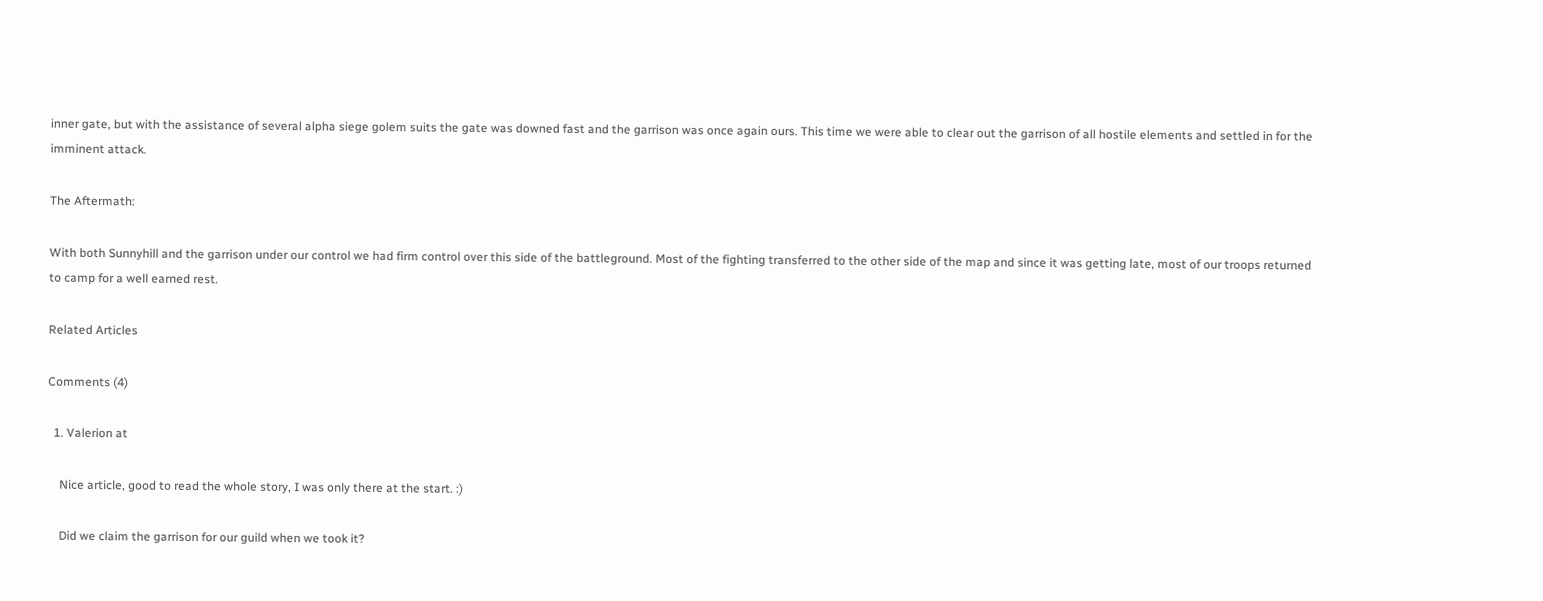inner gate, but with the assistance of several alpha siege golem suits the gate was downed fast and the garrison was once again ours. This time we were able to clear out the garrison of all hostile elements and settled in for the imminent attack.

The Aftermath:

With both Sunnyhill and the garrison under our control we had firm control over this side of the battleground. Most of the fighting transferred to the other side of the map and since it was getting late, most of our troops returned to camp for a well earned rest.

Related Articles

Comments (4)

  1. Valerion at

    Nice article, good to read the whole story, I was only there at the start. :)

    Did we claim the garrison for our guild when we took it?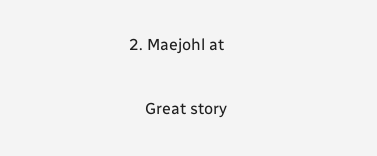2. Maejohl at

    Great story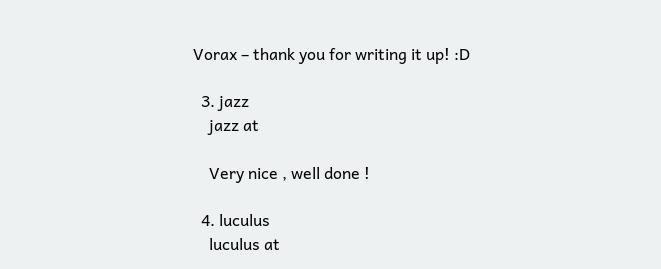Vorax – thank you for writing it up! :D

  3. jazz
    jazz at

    Very nice , well done !

  4. luculus
    luculus at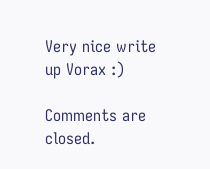Very nice write up Vorax :)

Comments are closed.